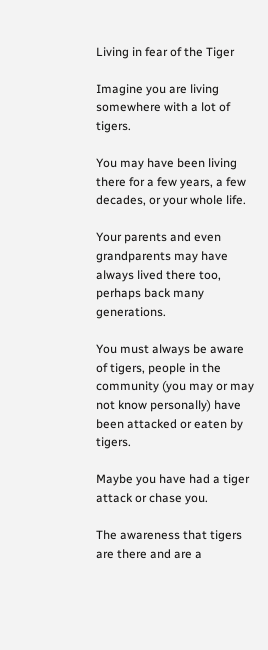Living in fear of the Tiger

Imagine you are living somewhere with a lot of tigers.

You may have been living there for a few years, a few decades, or your whole life.

Your parents and even grandparents may have always lived there too, perhaps back many generations.

You must always be aware of tigers, people in the community (you may or may not know personally) have been attacked or eaten by tigers.

Maybe you have had a tiger attack or chase you.

The awareness that tigers are there and are a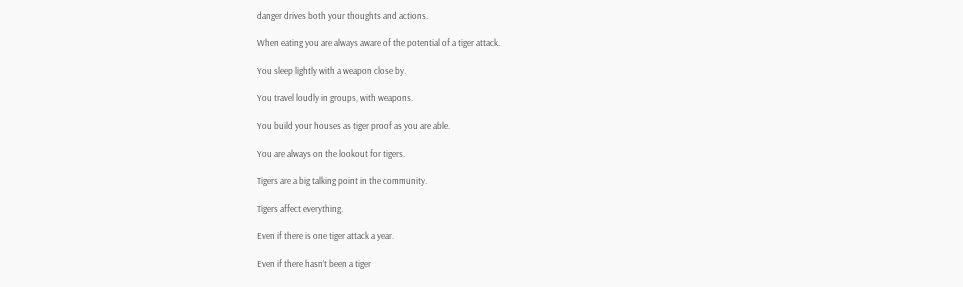danger drives both your thoughts and actions.

When eating you are always aware of the potential of a tiger attack.

You sleep lightly with a weapon close by.

You travel loudly in groups, with weapons.

You build your houses as tiger proof as you are able.

You are always on the lookout for tigers.

Tigers are a big talking point in the community.

Tigers affect everything.

Even if there is one tiger attack a year.

Even if there hasn’t been a tiger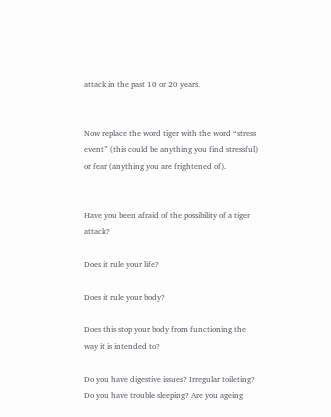attack in the past 10 or 20 years.


Now replace the word tiger with the word “stress event” (this could be anything you find stressful) or fear (anything you are frightened of).


Have you been afraid of the possibility of a tiger attack?

Does it rule your life?

Does it rule your body?

Does this stop your body from functioning the way it is intended to?

Do you have digestive issues? Irregular toileting? Do you have trouble sleeping? Are you ageing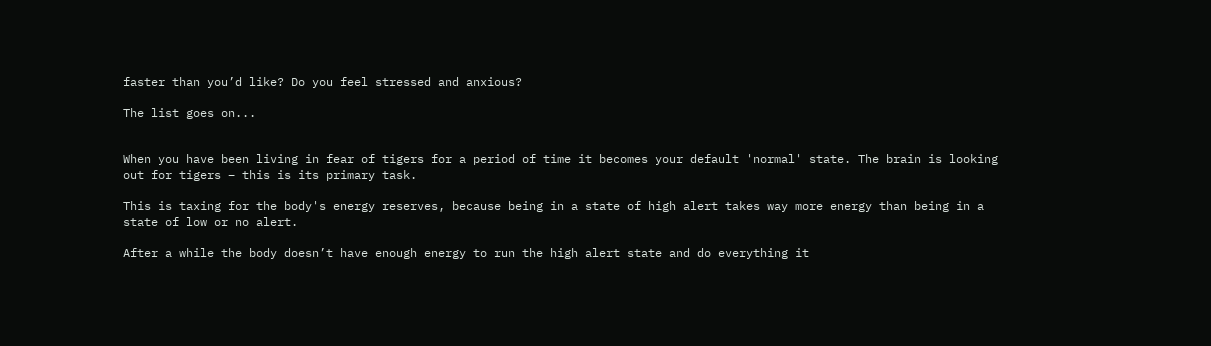faster than you’d like? Do you feel stressed and anxious?

The list goes on...


When you have been living in fear of tigers for a period of time it becomes your default 'normal' state. The brain is looking out for tigers – this is its primary task.

This is taxing for the body's energy reserves, because being in a state of high alert takes way more energy than being in a state of low or no alert.

After a while the body doesn’t have enough energy to run the high alert state and do everything it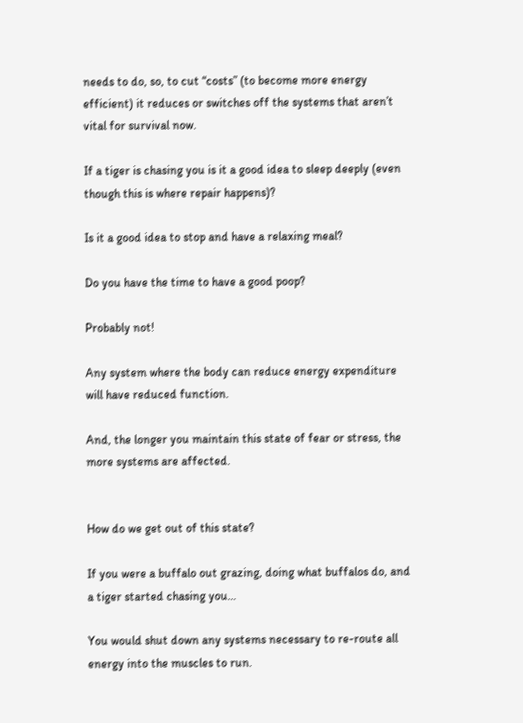needs to do, so, to cut “costs” (to become more energy efficient) it reduces or switches off the systems that aren’t vital for survival now.

If a tiger is chasing you is it a good idea to sleep deeply (even though this is where repair happens)?

Is it a good idea to stop and have a relaxing meal?

Do you have the time to have a good poop?

Probably not!

Any system where the body can reduce energy expenditure will have reduced function.

And, the longer you maintain this state of fear or stress, the more systems are affected.


How do we get out of this state?

If you were a buffalo out grazing, doing what buffalos do, and a tiger started chasing you…

You would shut down any systems necessary to re-route all energy into the muscles to run.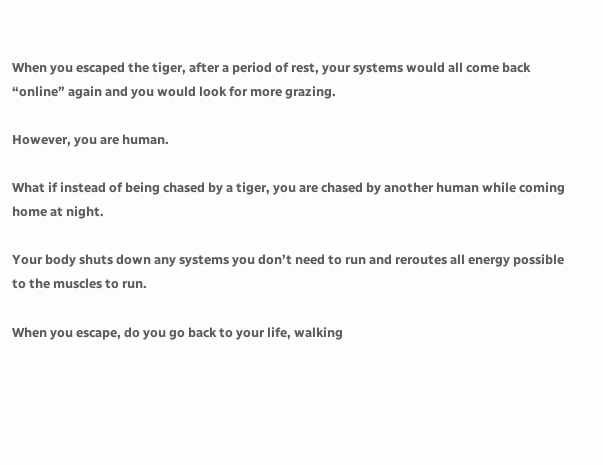When you escaped the tiger, after a period of rest, your systems would all come back “online” again and you would look for more grazing.

However, you are human.

What if instead of being chased by a tiger, you are chased by another human while coming home at night.

Your body shuts down any systems you don’t need to run and reroutes all energy possible to the muscles to run.

When you escape, do you go back to your life, walking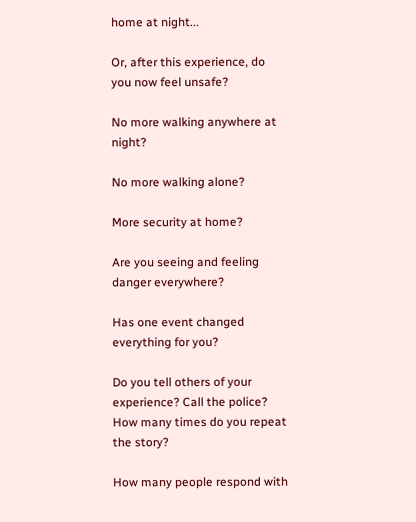home at night...

Or, after this experience, do you now feel unsafe?

No more walking anywhere at night?

No more walking alone?

More security at home?

Are you seeing and feeling danger everywhere?

Has one event changed everything for you?

Do you tell others of your experience? Call the police? How many times do you repeat the story?

How many people respond with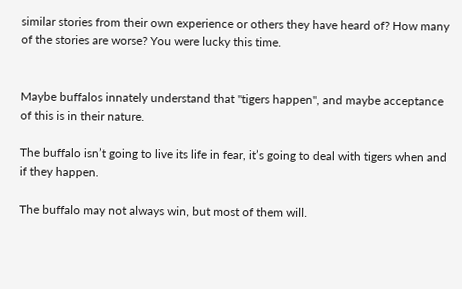similar stories from their own experience or others they have heard of? How many of the stories are worse? You were lucky this time.


Maybe buffalos innately understand that "tigers happen", and maybe acceptance of this is in their nature.

The buffalo isn’t going to live its life in fear, it’s going to deal with tigers when and if they happen.

The buffalo may not always win, but most of them will.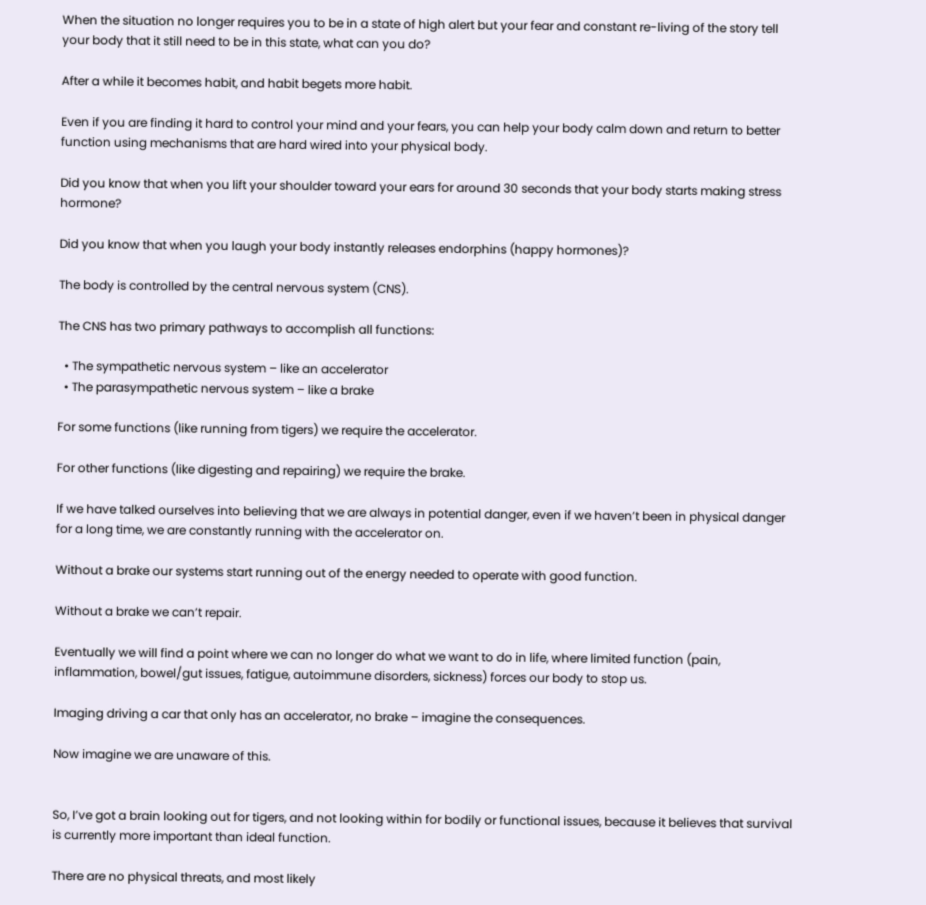When the situation no longer requires you to be in a state of high alert but your fear and constant re-living of the story tell your body that it still need to be in this state, what can you do?

After a while it becomes habit, and habit begets more habit.

Even if you are finding it hard to control your mind and your fears, you can help your body calm down and return to better function using mechanisms that are hard wired into your physical body.

Did you know that when you lift your shoulder toward your ears for around 30 seconds that your body starts making stress hormone?

Did you know that when you laugh your body instantly releases endorphins (happy hormones)?

The body is controlled by the central nervous system (CNS).

The CNS has two primary pathways to accomplish all functions:

  • The sympathetic nervous system – like an accelerator
  • The parasympathetic nervous system – like a brake

For some functions (like running from tigers) we require the accelerator.

For other functions (like digesting and repairing) we require the brake.

If we have talked ourselves into believing that we are always in potential danger, even if we haven’t been in physical danger for a long time, we are constantly running with the accelerator on.

Without a brake our systems start running out of the energy needed to operate with good function.

Without a brake we can’t repair.

Eventually we will find a point where we can no longer do what we want to do in life, where limited function (pain, inflammation, bowel/gut issues, fatigue, autoimmune disorders, sickness) forces our body to stop us.

Imaging driving a car that only has an accelerator, no brake – imagine the consequences.

Now imagine we are unaware of this.


So, I’ve got a brain looking out for tigers, and not looking within for bodily or functional issues, because it believes that survival is currently more important than ideal function.

There are no physical threats, and most likely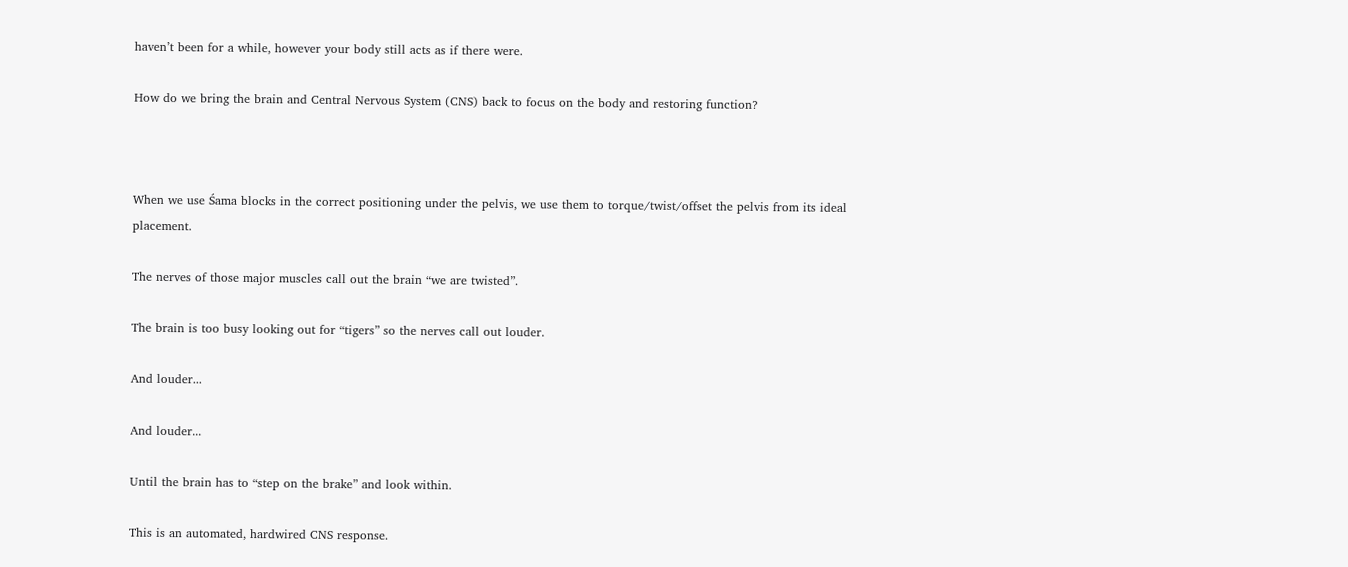haven’t been for a while, however your body still acts as if there were.

How do we bring the brain and Central Nervous System (CNS) back to focus on the body and restoring function?



When we use Śama blocks in the correct positioning under the pelvis, we use them to torque/twist/offset the pelvis from its ideal placement.

The nerves of those major muscles call out the brain “we are twisted”.

The brain is too busy looking out for “tigers” so the nerves call out louder.

And louder...

And louder...

Until the brain has to “step on the brake” and look within.

This is an automated, hardwired CNS response.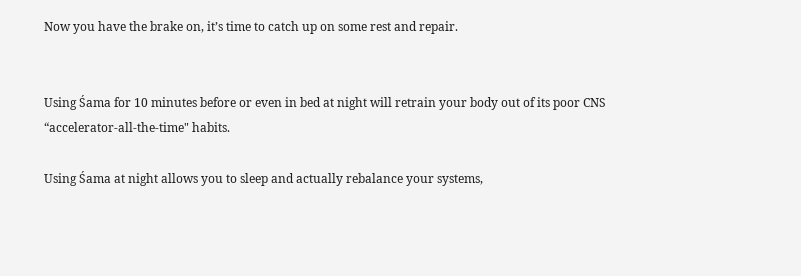Now you have the brake on, it’s time to catch up on some rest and repair.


Using Śama for 10 minutes before or even in bed at night will retrain your body out of its poor CNS “accelerator-all-the-time" habits.

Using Śama at night allows you to sleep and actually rebalance your systems,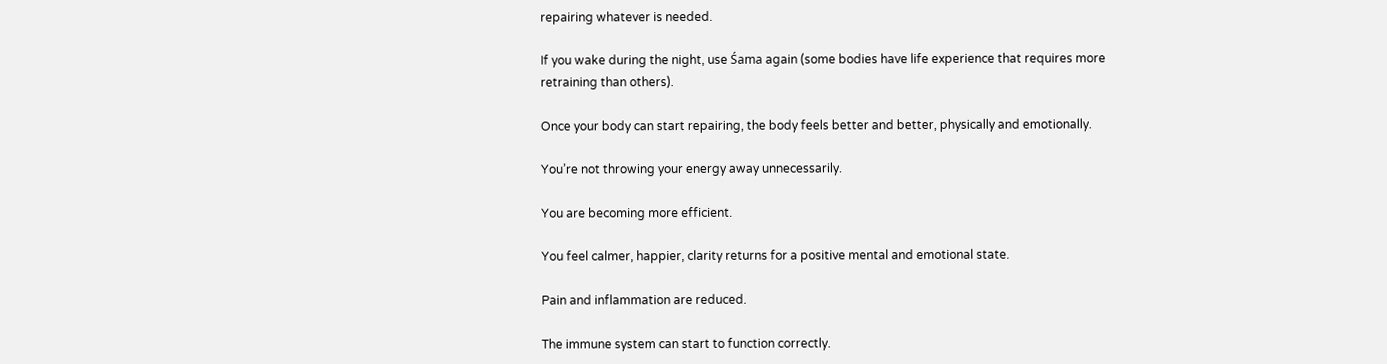repairing whatever is needed.

If you wake during the night, use Śama again (some bodies have life experience that requires more retraining than others).

Once your body can start repairing, the body feels better and better, physically and emotionally.

You’re not throwing your energy away unnecessarily.

You are becoming more efficient.

You feel calmer, happier, clarity returns for a positive mental and emotional state.

Pain and inflammation are reduced.

The immune system can start to function correctly.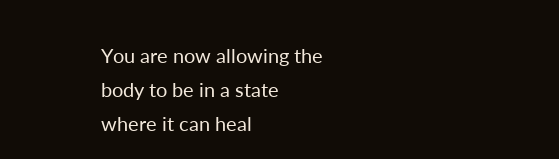You are now allowing the body to be in a state where it can heal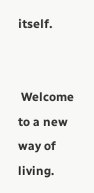itself.


 Welcome to a new way of living.